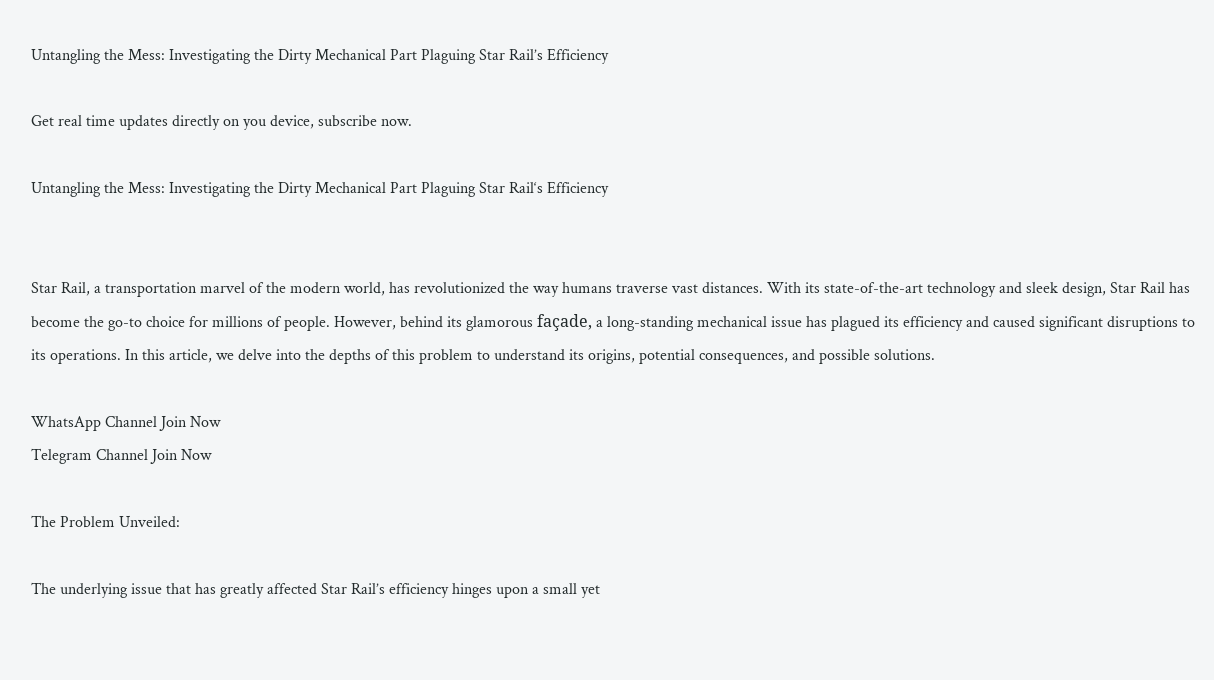Untangling the Mess: Investigating the Dirty Mechanical Part Plaguing Star Rail’s Efficiency

Get real time updates directly on you device, subscribe now.

Untangling the Mess: Investigating the Dirty Mechanical Part Plaguing Star Rail‘s Efficiency


Star Rail, a transportation marvel of the modern world, has revolutionized the way humans traverse vast distances. With its state-of-the-art technology and sleek design, Star Rail has become the go-to choice for millions of people. However, behind its glamorous façade, a long-standing mechanical issue has plagued its efficiency and caused significant disruptions to its operations. In this article, we delve into the depths of this problem to understand its origins, potential consequences, and possible solutions.

WhatsApp Channel Join Now
Telegram Channel Join Now

The Problem Unveiled:

The underlying issue that has greatly affected Star Rail’s efficiency hinges upon a small yet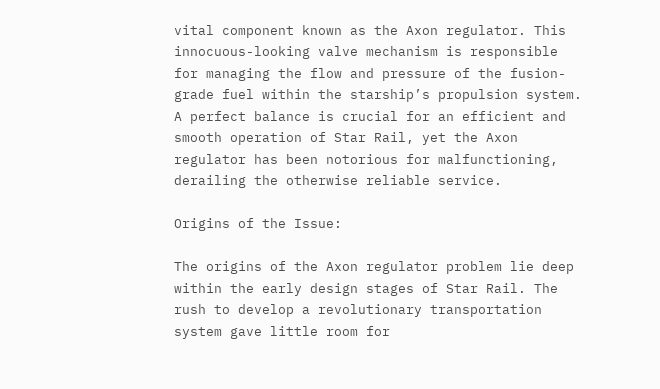vital component known as the Axon regulator. This innocuous-looking valve mechanism is responsible for managing the flow and pressure of the fusion-grade fuel within the starship’s propulsion system. A perfect balance is crucial for an efficient and smooth operation of Star Rail, yet the Axon regulator has been notorious for malfunctioning, derailing the otherwise reliable service.

Origins of the Issue:

The origins of the Axon regulator problem lie deep within the early design stages of Star Rail. The rush to develop a revolutionary transportation system gave little room for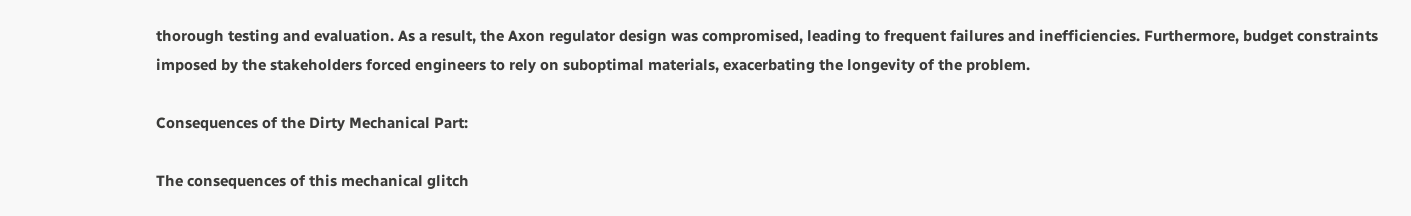thorough testing and evaluation. As a result, the Axon regulator design was compromised, leading to frequent failures and inefficiencies. Furthermore, budget constraints imposed by the stakeholders forced engineers to rely on suboptimal materials, exacerbating the longevity of the problem.

Consequences of the Dirty Mechanical Part:

The consequences of this mechanical glitch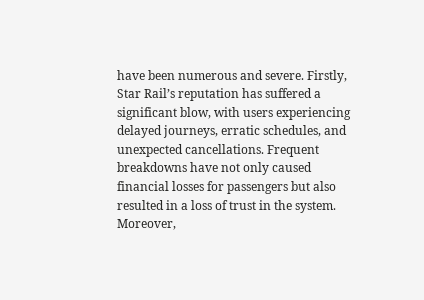have been numerous and severe. Firstly, Star Rail’s reputation has suffered a significant blow, with users experiencing delayed journeys, erratic schedules, and unexpected cancellations. Frequent breakdowns have not only caused financial losses for passengers but also resulted in a loss of trust in the system. Moreover,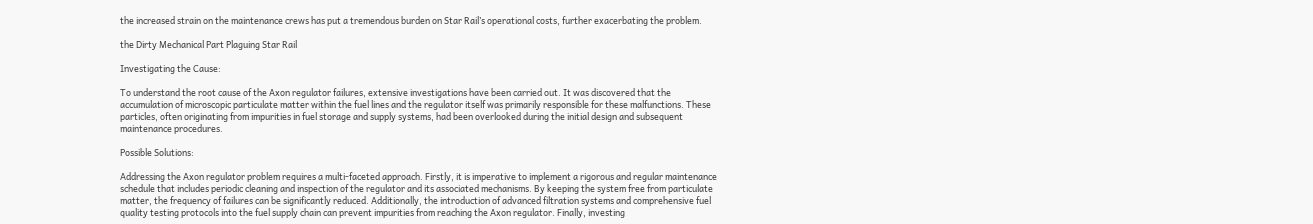the increased strain on the maintenance crews has put a tremendous burden on Star Rail’s operational costs, further exacerbating the problem.

the Dirty Mechanical Part Plaguing Star Rail

Investigating the Cause:

To understand the root cause of the Axon regulator failures, extensive investigations have been carried out. It was discovered that the accumulation of microscopic particulate matter within the fuel lines and the regulator itself was primarily responsible for these malfunctions. These particles, often originating from impurities in fuel storage and supply systems, had been overlooked during the initial design and subsequent maintenance procedures.

Possible Solutions:

Addressing the Axon regulator problem requires a multi-faceted approach. Firstly, it is imperative to implement a rigorous and regular maintenance schedule that includes periodic cleaning and inspection of the regulator and its associated mechanisms. By keeping the system free from particulate matter, the frequency of failures can be significantly reduced. Additionally, the introduction of advanced filtration systems and comprehensive fuel quality testing protocols into the fuel supply chain can prevent impurities from reaching the Axon regulator. Finally, investing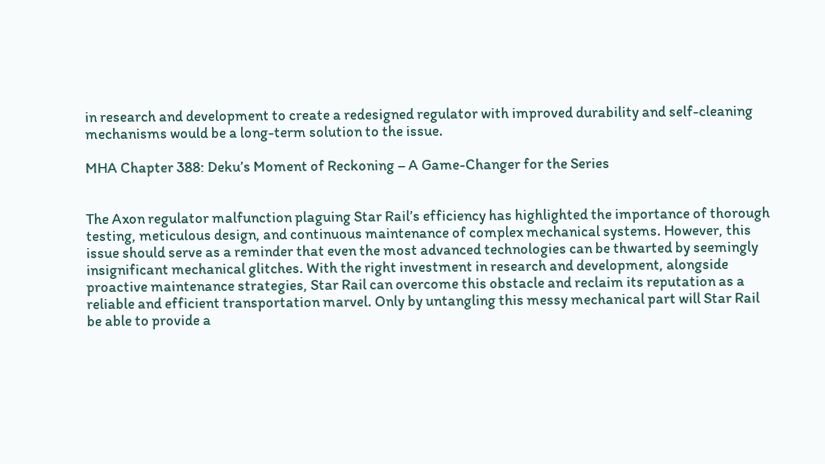in research and development to create a redesigned regulator with improved durability and self-cleaning mechanisms would be a long-term solution to the issue.

MHA Chapter 388: Deku’s Moment of Reckoning – A Game-Changer for the Series


The Axon regulator malfunction plaguing Star Rail’s efficiency has highlighted the importance of thorough testing, meticulous design, and continuous maintenance of complex mechanical systems. However, this issue should serve as a reminder that even the most advanced technologies can be thwarted by seemingly insignificant mechanical glitches. With the right investment in research and development, alongside proactive maintenance strategies, Star Rail can overcome this obstacle and reclaim its reputation as a reliable and efficient transportation marvel. Only by untangling this messy mechanical part will Star Rail be able to provide a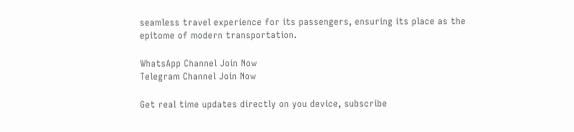seamless travel experience for its passengers, ensuring its place as the epitome of modern transportation.

WhatsApp Channel Join Now
Telegram Channel Join Now

Get real time updates directly on you device, subscribe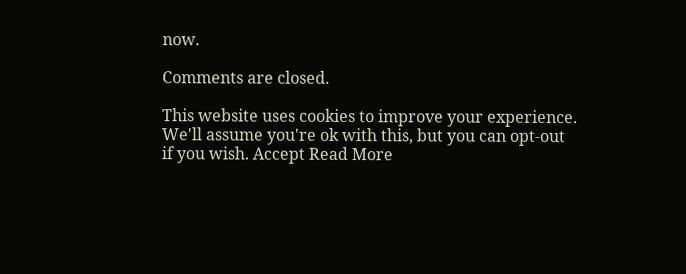now.

Comments are closed.

This website uses cookies to improve your experience. We'll assume you're ok with this, but you can opt-out if you wish. Accept Read More